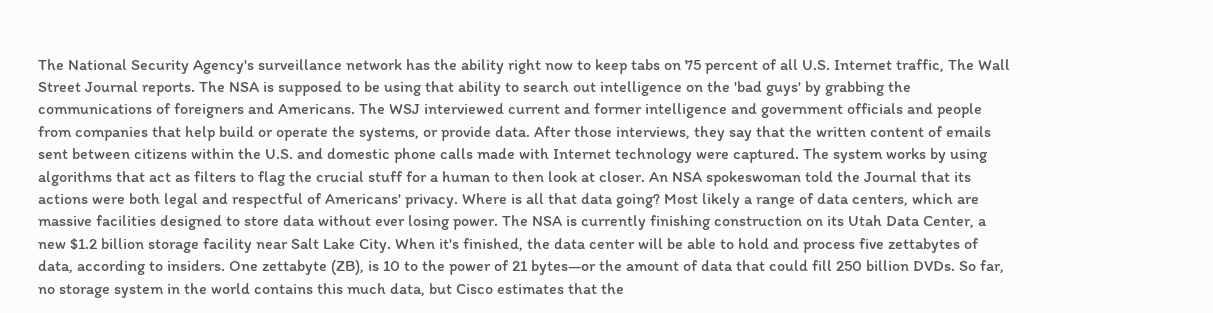The National Security Agency's surveillance network has the ability right now to keep tabs on 75 percent of all U.S. Internet traffic, The Wall Street Journal reports. The NSA is supposed to be using that ability to search out intelligence on the 'bad guys' by grabbing the communications of foreigners and Americans. The WSJ interviewed current and former intelligence and government officials and people from companies that help build or operate the systems, or provide data. After those interviews, they say that the written content of emails sent between citizens within the U.S. and domestic phone calls made with Internet technology were captured. The system works by using algorithms that act as filters to flag the crucial stuff for a human to then look at closer. An NSA spokeswoman told the Journal that its actions were both legal and respectful of Americans' privacy. Where is all that data going? Most likely a range of data centers, which are massive facilities designed to store data without ever losing power. The NSA is currently finishing construction on its Utah Data Center, a new $1.2 billion storage facility near Salt Lake City. When it's finished, the data center will be able to hold and process five zettabytes of data, according to insiders. One zettabyte (ZB), is 10 to the power of 21 bytes—or the amount of data that could fill 250 billion DVDs. So far, no storage system in the world contains this much data, but Cisco estimates that the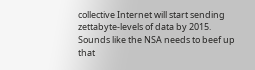collective Internet will start sending zettabyte-levels of data by 2015. Sounds like the NSA needs to beef up that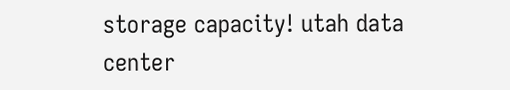storage capacity! utah data center